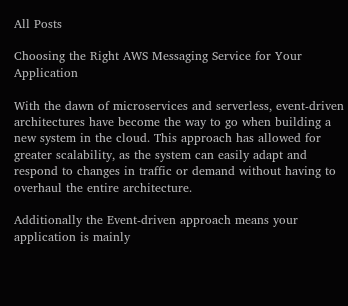All Posts

Choosing the Right AWS Messaging Service for Your Application

With the dawn of microservices and serverless, event-driven architectures have become the way to go when building a new system in the cloud. This approach has allowed for greater scalability, as the system can easily adapt and respond to changes in traffic or demand without having to overhaul the entire architecture.

Additionally the Event-driven approach means your application is mainly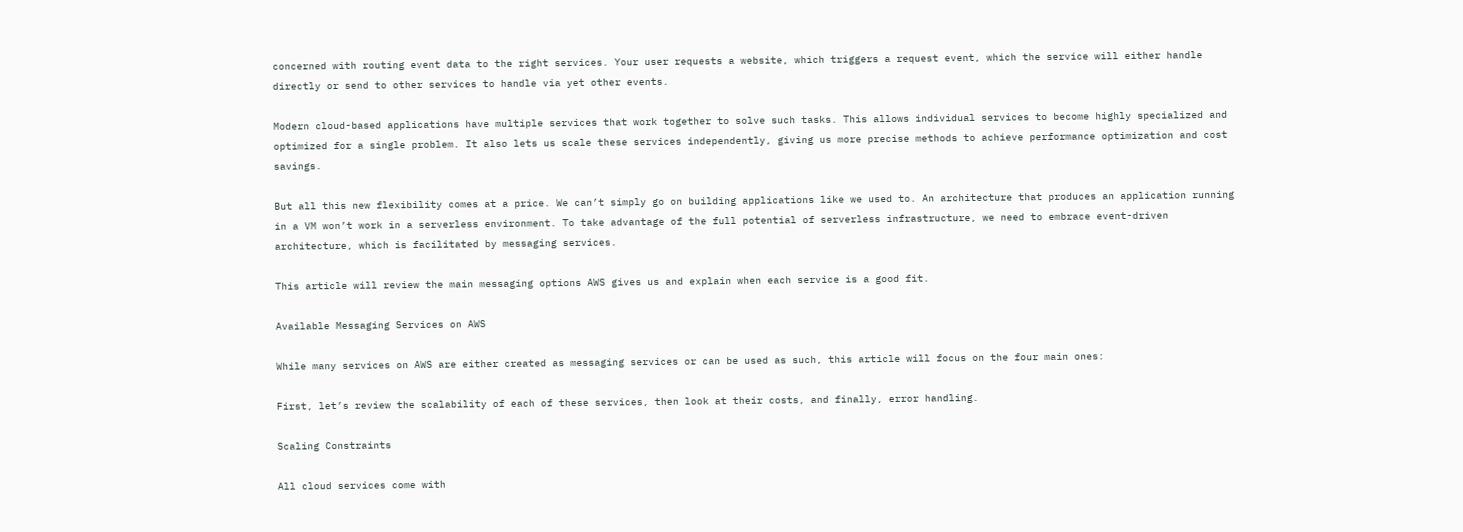concerned with routing event data to the right services. Your user requests a website, which triggers a request event, which the service will either handle directly or send to other services to handle via yet other events.

Modern cloud-based applications have multiple services that work together to solve such tasks. This allows individual services to become highly specialized and optimized for a single problem. It also lets us scale these services independently, giving us more precise methods to achieve performance optimization and cost savings.

But all this new flexibility comes at a price. We can’t simply go on building applications like we used to. An architecture that produces an application running in a VM won’t work in a serverless environment. To take advantage of the full potential of serverless infrastructure, we need to embrace event-driven architecture, which is facilitated by messaging services.

This article will review the main messaging options AWS gives us and explain when each service is a good fit.

Available Messaging Services on AWS

While many services on AWS are either created as messaging services or can be used as such, this article will focus on the four main ones:

First, let’s review the scalability of each of these services, then look at their costs, and finally, error handling.

Scaling Constraints

All cloud services come with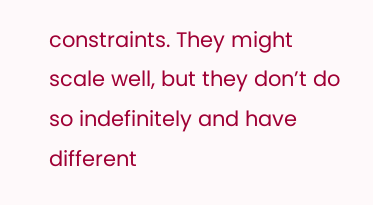constraints. They might scale well, but they don’t do so indefinitely and have different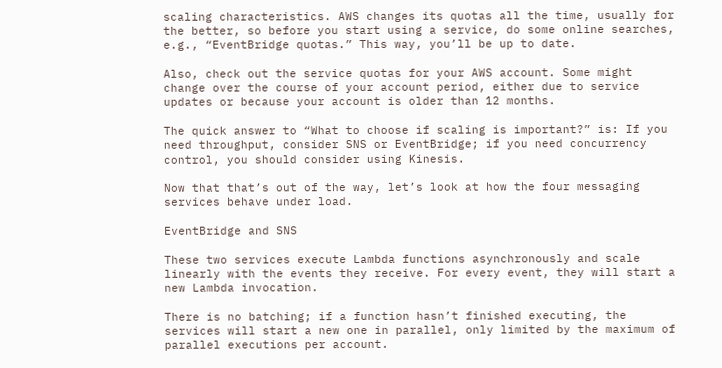scaling characteristics. AWS changes its quotas all the time, usually for the better, so before you start using a service, do some online searches, e.g., “EventBridge quotas.” This way, you’ll be up to date.

Also, check out the service quotas for your AWS account. Some might change over the course of your account period, either due to service updates or because your account is older than 12 months.

The quick answer to “What to choose if scaling is important?” is: If you need throughput, consider SNS or EventBridge; if you need concurrency control, you should consider using Kinesis.

Now that that’s out of the way, let’s look at how the four messaging services behave under load.

EventBridge and SNS

These two services execute Lambda functions asynchronously and scale linearly with the events they receive. For every event, they will start a new Lambda invocation.

There is no batching; if a function hasn’t finished executing, the services will start a new one in parallel, only limited by the maximum of parallel executions per account.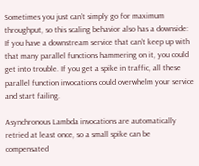Sometimes you just can’t simply go for maximum throughput, so this scaling behavior also has a downside: If you have a downstream service that can’t keep up with that many parallel functions hammering on it, you could get into trouble. If you get a spike in traffic, all these parallel function invocations could overwhelm your service and start failing.

Asynchronous Lambda invocations are automatically retried at least once, so a small spike can be compensated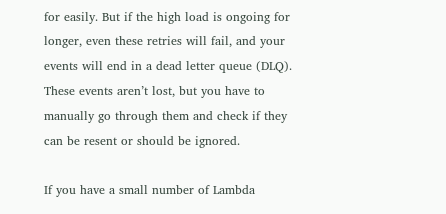for easily. But if the high load is ongoing for longer, even these retries will fail, and your events will end in a dead letter queue (DLQ). These events aren’t lost, but you have to manually go through them and check if they can be resent or should be ignored.

If you have a small number of Lambda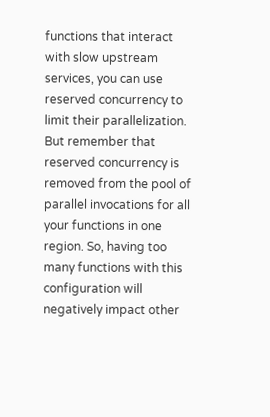functions that interact with slow upstream services, you can use reserved concurrency to limit their parallelization. But remember that reserved concurrency is removed from the pool of parallel invocations for all your functions in one region. So, having too many functions with this configuration will negatively impact other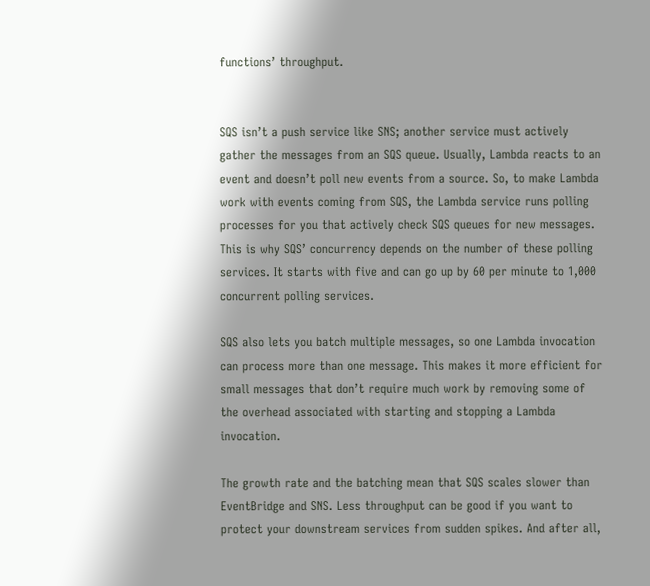functions’ throughput.


SQS isn’t a push service like SNS; another service must actively gather the messages from an SQS queue. Usually, Lambda reacts to an event and doesn’t poll new events from a source. So, to make Lambda work with events coming from SQS, the Lambda service runs polling processes for you that actively check SQS queues for new messages. This is why SQS’ concurrency depends on the number of these polling services. It starts with five and can go up by 60 per minute to 1,000 concurrent polling services.

SQS also lets you batch multiple messages, so one Lambda invocation can process more than one message. This makes it more efficient for small messages that don’t require much work by removing some of the overhead associated with starting and stopping a Lambda invocation.

The growth rate and the batching mean that SQS scales slower than EventBridge and SNS. Less throughput can be good if you want to protect your downstream services from sudden spikes. And after all,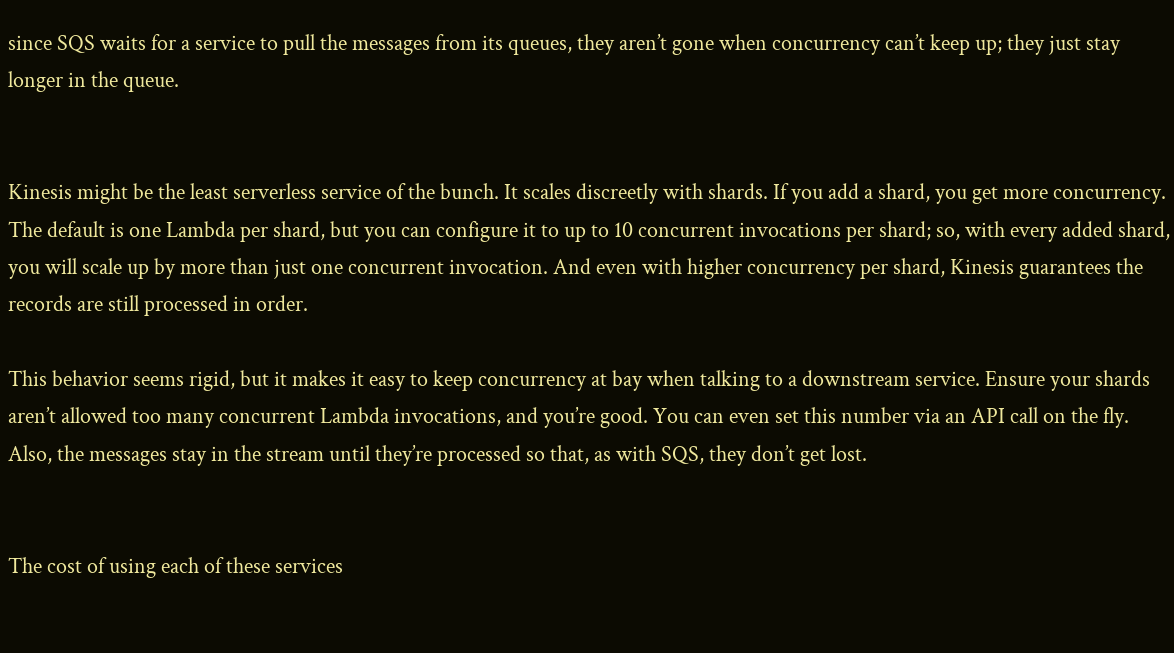since SQS waits for a service to pull the messages from its queues, they aren’t gone when concurrency can’t keep up; they just stay longer in the queue.


Kinesis might be the least serverless service of the bunch. It scales discreetly with shards. If you add a shard, you get more concurrency. The default is one Lambda per shard, but you can configure it to up to 10 concurrent invocations per shard; so, with every added shard, you will scale up by more than just one concurrent invocation. And even with higher concurrency per shard, Kinesis guarantees the records are still processed in order.

This behavior seems rigid, but it makes it easy to keep concurrency at bay when talking to a downstream service. Ensure your shards aren’t allowed too many concurrent Lambda invocations, and you’re good. You can even set this number via an API call on the fly. Also, the messages stay in the stream until they’re processed so that, as with SQS, they don’t get lost.


The cost of using each of these services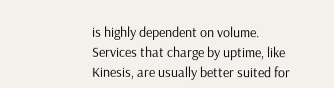is highly dependent on volume. Services that charge by uptime, like Kinesis, are usually better suited for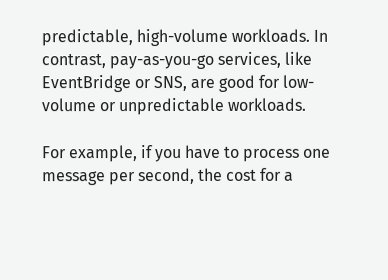predictable, high-volume workloads. In contrast, pay-as-you-go services, like EventBridge or SNS, are good for low-volume or unpredictable workloads.

For example, if you have to process one message per second, the cost for a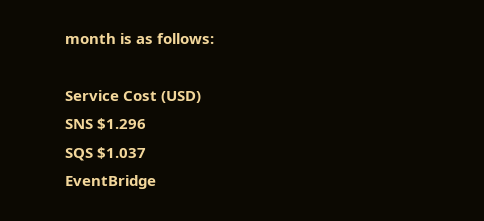month is as follows:

Service Cost (USD)
SNS $1.296
SQS $1.037
EventBridge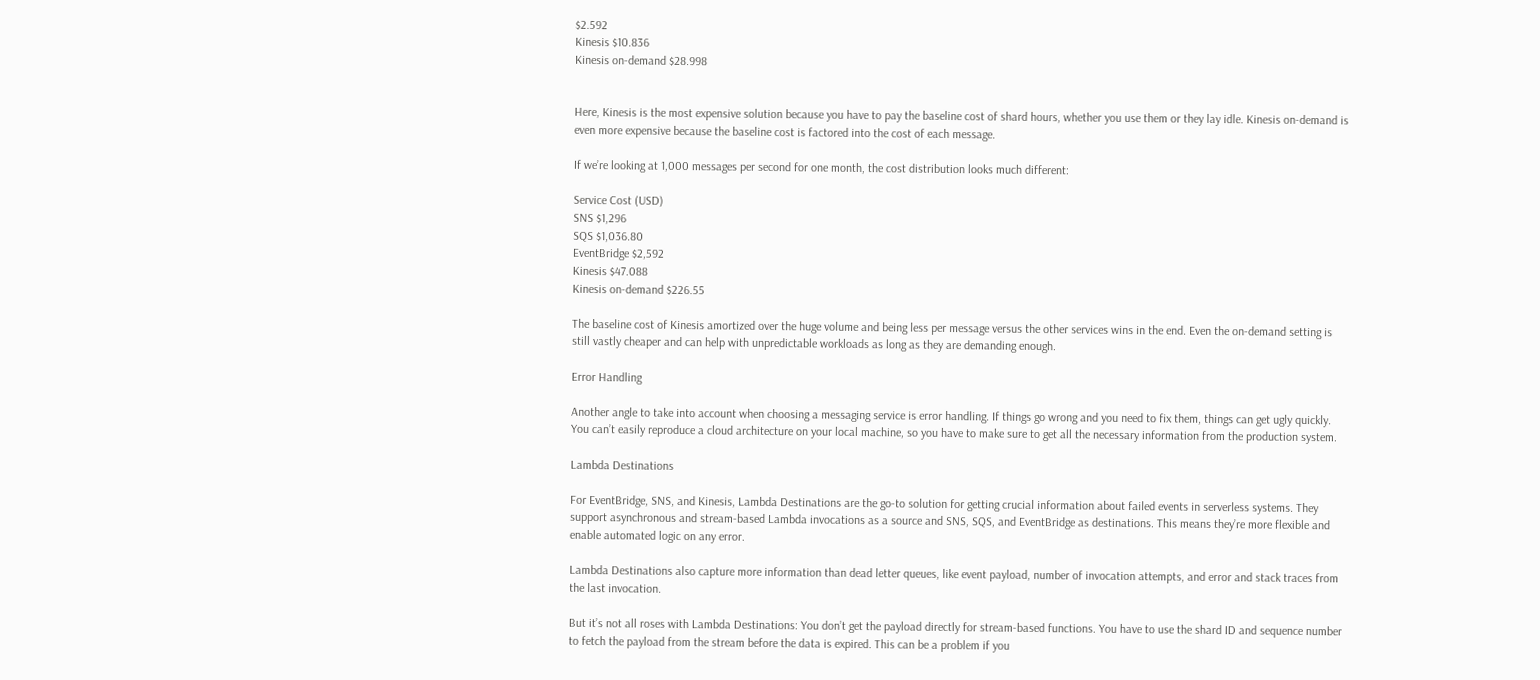$2.592
Kinesis $10.836
Kinesis on-demand $28.998


Here, Kinesis is the most expensive solution because you have to pay the baseline cost of shard hours, whether you use them or they lay idle. Kinesis on-demand is even more expensive because the baseline cost is factored into the cost of each message.

If we’re looking at 1,000 messages per second for one month, the cost distribution looks much different:

Service Cost (USD)
SNS $1,296
SQS $1,036.80
EventBridge $2,592
Kinesis $47.088
Kinesis on-demand $226.55

The baseline cost of Kinesis amortized over the huge volume and being less per message versus the other services wins in the end. Even the on-demand setting is still vastly cheaper and can help with unpredictable workloads as long as they are demanding enough.

Error Handling

Another angle to take into account when choosing a messaging service is error handling. If things go wrong and you need to fix them, things can get ugly quickly. You can’t easily reproduce a cloud architecture on your local machine, so you have to make sure to get all the necessary information from the production system.

Lambda Destinations

For EventBridge, SNS, and Kinesis, Lambda Destinations are the go-to solution for getting crucial information about failed events in serverless systems. They support asynchronous and stream-based Lambda invocations as a source and SNS, SQS, and EventBridge as destinations. This means they’re more flexible and enable automated logic on any error.

Lambda Destinations also capture more information than dead letter queues, like event payload, number of invocation attempts, and error and stack traces from the last invocation.

But it’s not all roses with Lambda Destinations: You don’t get the payload directly for stream-based functions. You have to use the shard ID and sequence number to fetch the payload from the stream before the data is expired. This can be a problem if you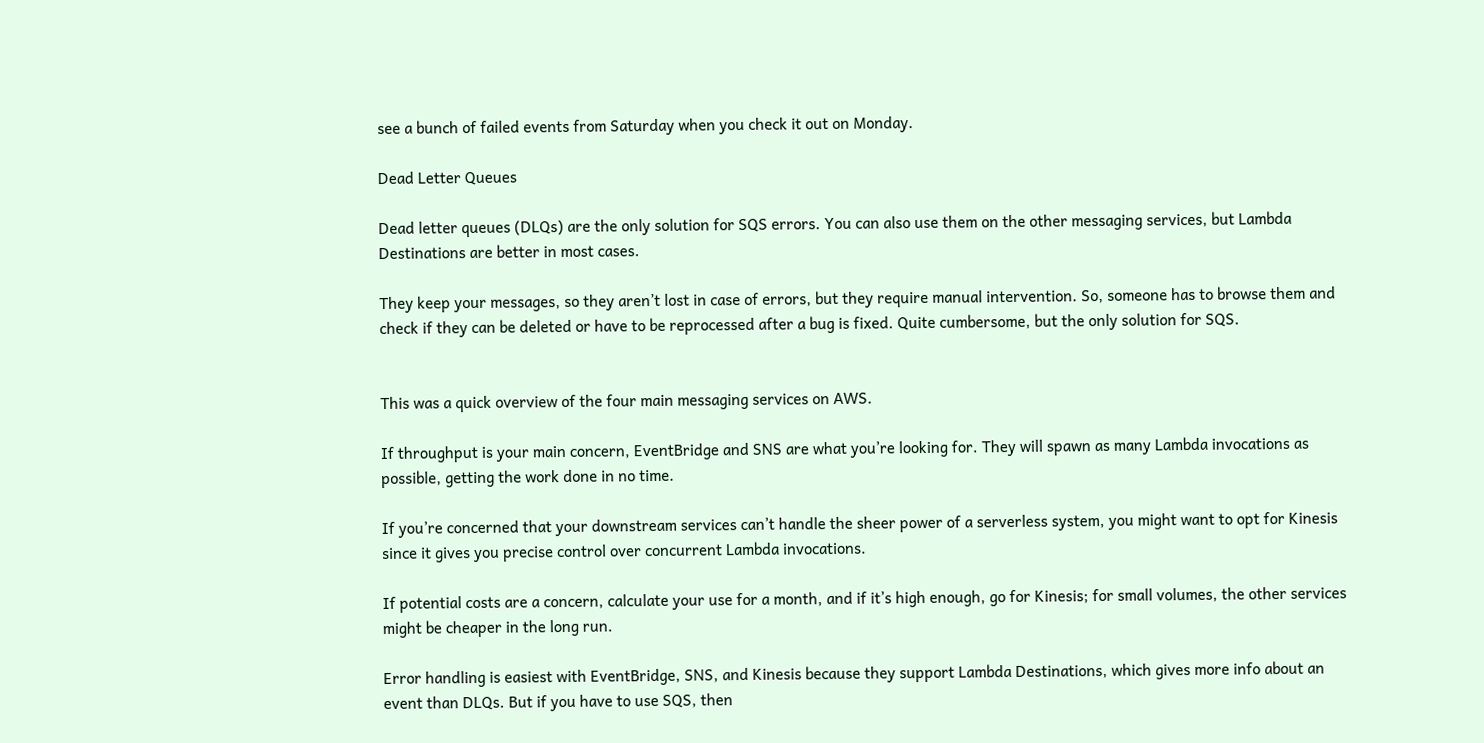see a bunch of failed events from Saturday when you check it out on Monday.

Dead Letter Queues

Dead letter queues (DLQs) are the only solution for SQS errors. You can also use them on the other messaging services, but Lambda Destinations are better in most cases.

They keep your messages, so they aren’t lost in case of errors, but they require manual intervention. So, someone has to browse them and check if they can be deleted or have to be reprocessed after a bug is fixed. Quite cumbersome, but the only solution for SQS.


This was a quick overview of the four main messaging services on AWS.

If throughput is your main concern, EventBridge and SNS are what you’re looking for. They will spawn as many Lambda invocations as possible, getting the work done in no time.

If you’re concerned that your downstream services can’t handle the sheer power of a serverless system, you might want to opt for Kinesis since it gives you precise control over concurrent Lambda invocations.

If potential costs are a concern, calculate your use for a month, and if it’s high enough, go for Kinesis; for small volumes, the other services might be cheaper in the long run.

Error handling is easiest with EventBridge, SNS, and Kinesis because they support Lambda Destinations, which gives more info about an event than DLQs. But if you have to use SQS, then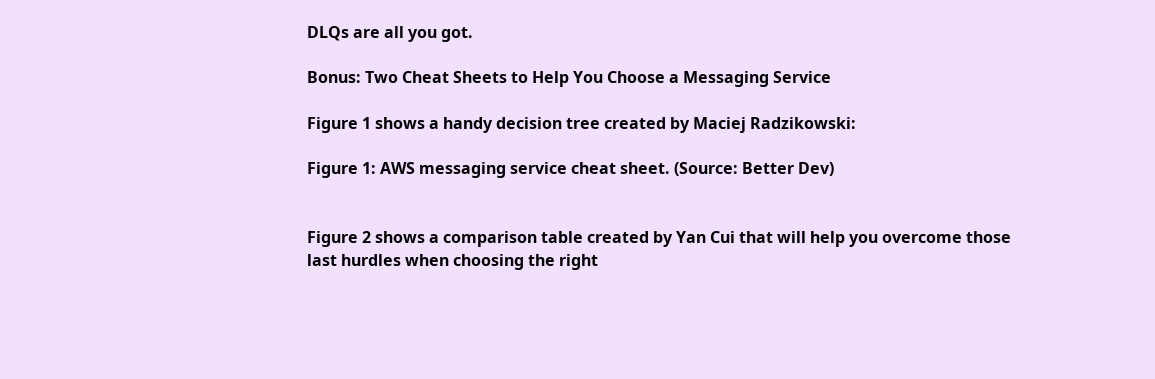DLQs are all you got.

Bonus: Two Cheat Sheets to Help You Choose a Messaging Service

Figure 1 shows a handy decision tree created by Maciej Radzikowski:

Figure 1: AWS messaging service cheat sheet. (Source: Better Dev)


Figure 2 shows a comparison table created by Yan Cui that will help you overcome those last hurdles when choosing the right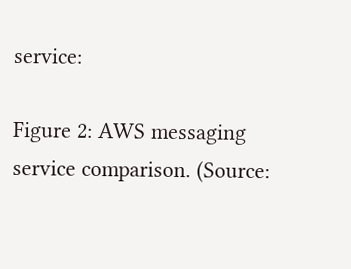service:

Figure 2: AWS messaging service comparison. (Source: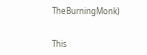TheBurningMonk)


This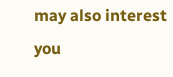may also interest you